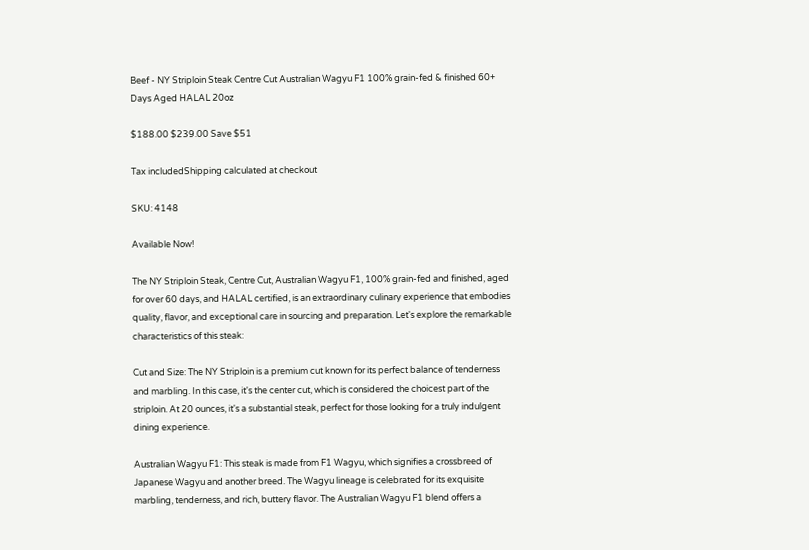Beef - NY Striploin Steak Centre Cut Australian Wagyu F1 100% grain-fed & finished 60+ Days Aged HALAL 20oz

$188.00 $239.00 Save $51

Tax includedShipping calculated at checkout

SKU: 4148

Available Now!

The NY Striploin Steak, Centre Cut, Australian Wagyu F1, 100% grain-fed and finished, aged for over 60 days, and HALAL certified, is an extraordinary culinary experience that embodies quality, flavor, and exceptional care in sourcing and preparation. Let's explore the remarkable characteristics of this steak:

Cut and Size: The NY Striploin is a premium cut known for its perfect balance of tenderness and marbling. In this case, it's the center cut, which is considered the choicest part of the striploin. At 20 ounces, it's a substantial steak, perfect for those looking for a truly indulgent dining experience.

Australian Wagyu F1: This steak is made from F1 Wagyu, which signifies a crossbreed of Japanese Wagyu and another breed. The Wagyu lineage is celebrated for its exquisite marbling, tenderness, and rich, buttery flavor. The Australian Wagyu F1 blend offers a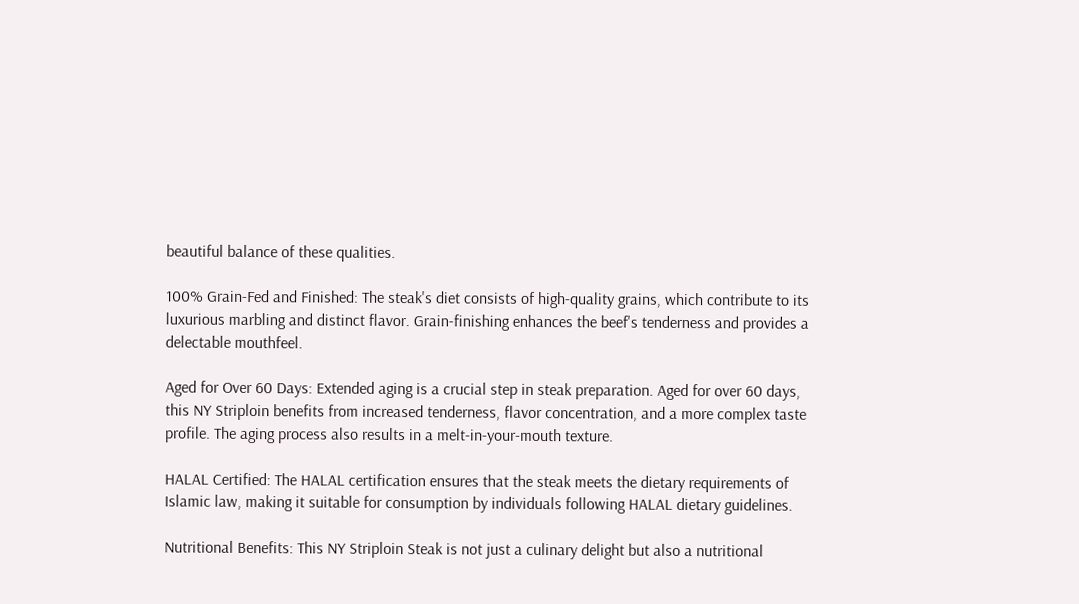beautiful balance of these qualities.

100% Grain-Fed and Finished: The steak's diet consists of high-quality grains, which contribute to its luxurious marbling and distinct flavor. Grain-finishing enhances the beef's tenderness and provides a delectable mouthfeel.

Aged for Over 60 Days: Extended aging is a crucial step in steak preparation. Aged for over 60 days, this NY Striploin benefits from increased tenderness, flavor concentration, and a more complex taste profile. The aging process also results in a melt-in-your-mouth texture.

HALAL Certified: The HALAL certification ensures that the steak meets the dietary requirements of Islamic law, making it suitable for consumption by individuals following HALAL dietary guidelines.

Nutritional Benefits: This NY Striploin Steak is not just a culinary delight but also a nutritional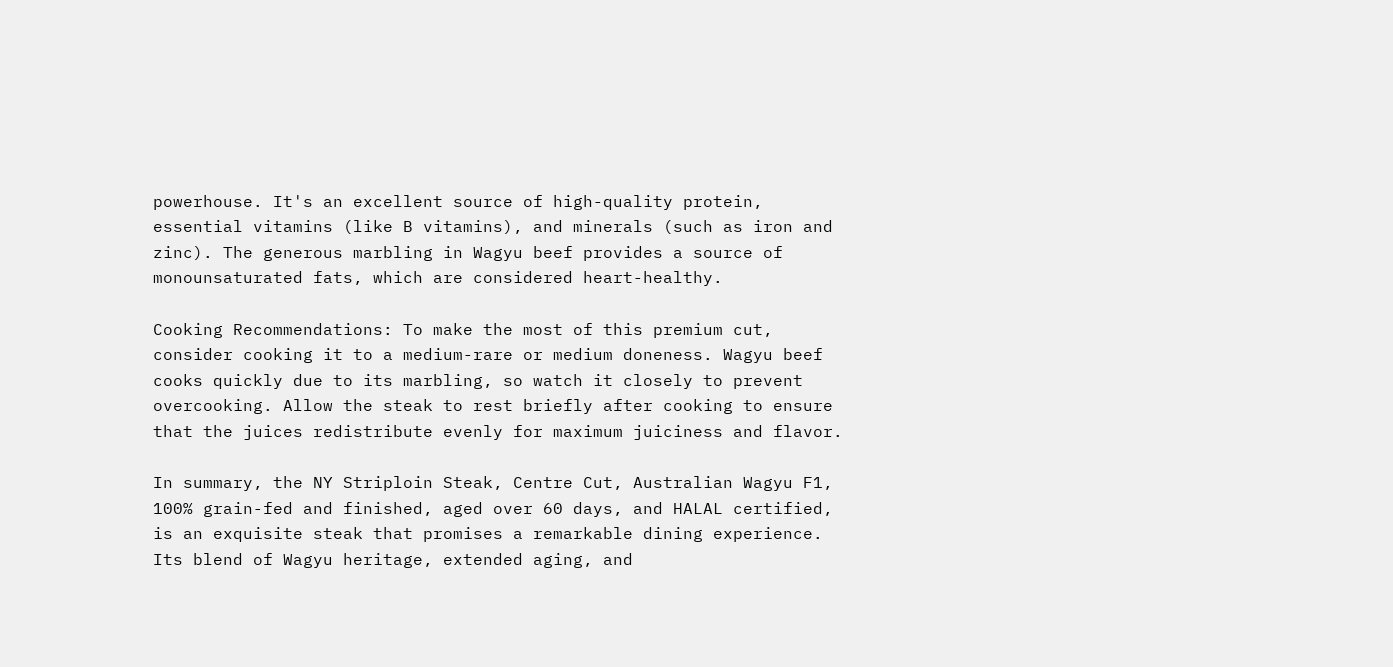powerhouse. It's an excellent source of high-quality protein, essential vitamins (like B vitamins), and minerals (such as iron and zinc). The generous marbling in Wagyu beef provides a source of monounsaturated fats, which are considered heart-healthy.

Cooking Recommendations: To make the most of this premium cut, consider cooking it to a medium-rare or medium doneness. Wagyu beef cooks quickly due to its marbling, so watch it closely to prevent overcooking. Allow the steak to rest briefly after cooking to ensure that the juices redistribute evenly for maximum juiciness and flavor.

In summary, the NY Striploin Steak, Centre Cut, Australian Wagyu F1, 100% grain-fed and finished, aged over 60 days, and HALAL certified, is an exquisite steak that promises a remarkable dining experience. Its blend of Wagyu heritage, extended aging, and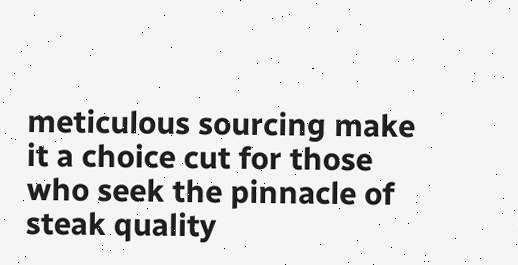meticulous sourcing make it a choice cut for those who seek the pinnacle of steak quality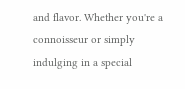and flavor. Whether you're a connoisseur or simply indulging in a special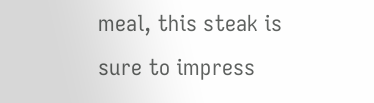meal, this steak is sure to impress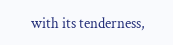with its tenderness,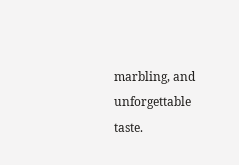marbling, and unforgettable taste.